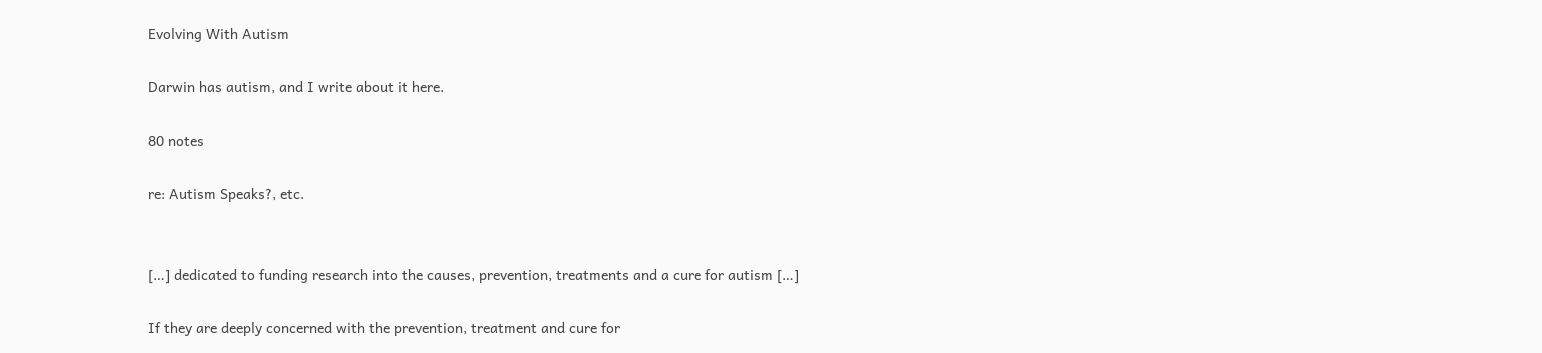Evolving With Autism

Darwin has autism, and I write about it here.

80 notes

re: Autism Speaks?, etc.


[…] dedicated to funding research into the causes, prevention, treatments and a cure for autism […]

If they are deeply concerned with the prevention, treatment and cure for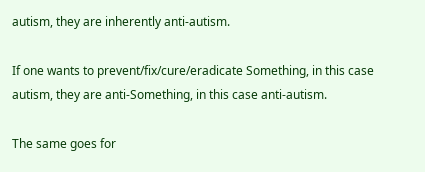autism, they are inherently anti-autism.

If one wants to prevent/fix/cure/eradicate Something, in this case autism, they are anti-Something, in this case anti-autism.

The same goes for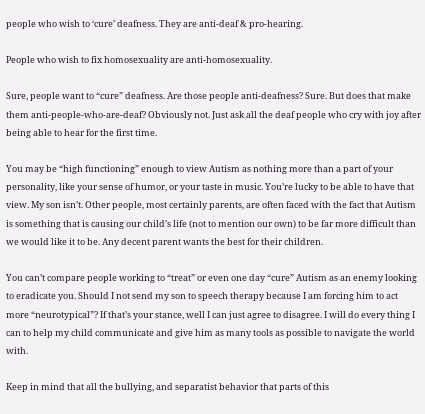people who wish to ‘cure’ deafness. They are anti-deaf & pro-hearing.

People who wish to fix homosexuality are anti-homosexuality.

Sure, people want to “cure” deafness. Are those people anti-deafness? Sure. But does that make them anti-people-who-are-deaf? Obviously not. Just ask all the deaf people who cry with joy after being able to hear for the first time.

You may be “high functioning” enough to view Autism as nothing more than a part of your personality, like your sense of humor, or your taste in music. You’re lucky to be able to have that view. My son isn’t. Other people, most certainly parents, are often faced with the fact that Autism is something that is causing our child’s life (not to mention our own) to be far more difficult than we would like it to be. Any decent parent wants the best for their children.

You can’t compare people working to “treat” or even one day “cure” Autism as an enemy looking to eradicate you. Should I not send my son to speech therapy because I am forcing him to act more “neurotypical”? If that’s your stance, well I can just agree to disagree. I will do every thing I can to help my child communicate and give him as many tools as possible to navigate the world with.

Keep in mind that all the bullying, and separatist behavior that parts of this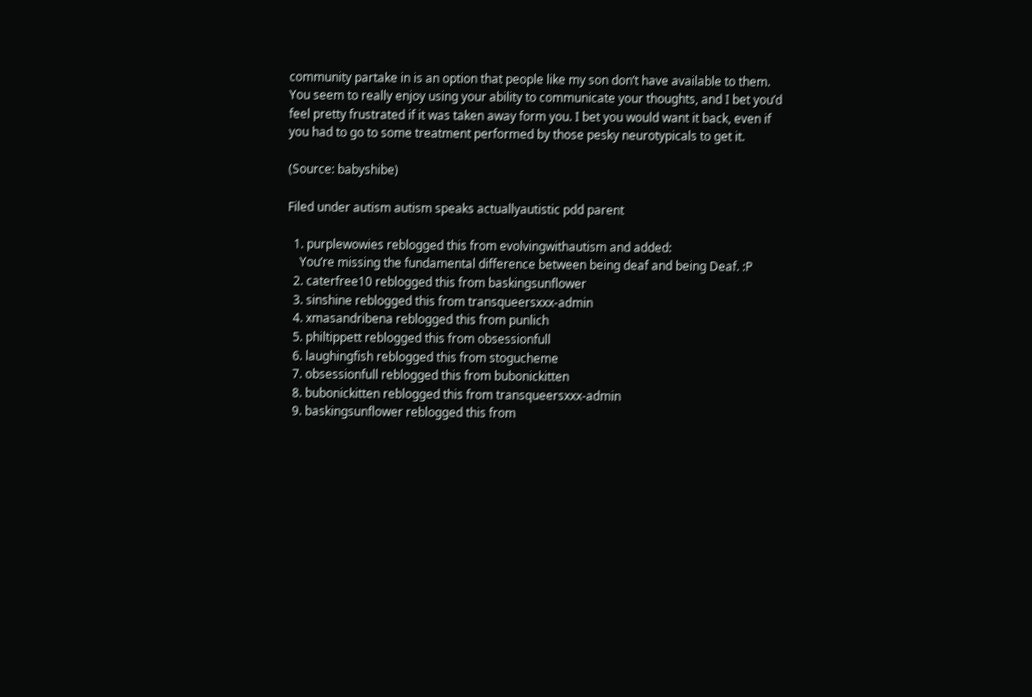community partake in is an option that people like my son don’t have available to them. You seem to really enjoy using your ability to communicate your thoughts, and I bet you’d feel pretty frustrated if it was taken away form you. I bet you would want it back, even if you had to go to some treatment performed by those pesky neurotypicals to get it.

(Source: babyshibe)

Filed under autism autism speaks actuallyautistic pdd parent

  1. purplewowies reblogged this from evolvingwithautism and added:
    You’re missing the fundamental difference between being deaf and being Deaf. :P
  2. caterfree10 reblogged this from baskingsunflower
  3. sinshine reblogged this from transqueersxxx-admin
  4. xmasandribena reblogged this from punlich
  5. philtippett reblogged this from obsessionfull
  6. laughingfish reblogged this from stogucheme
  7. obsessionfull reblogged this from bubonickitten
  8. bubonickitten reblogged this from transqueersxxx-admin
  9. baskingsunflower reblogged this from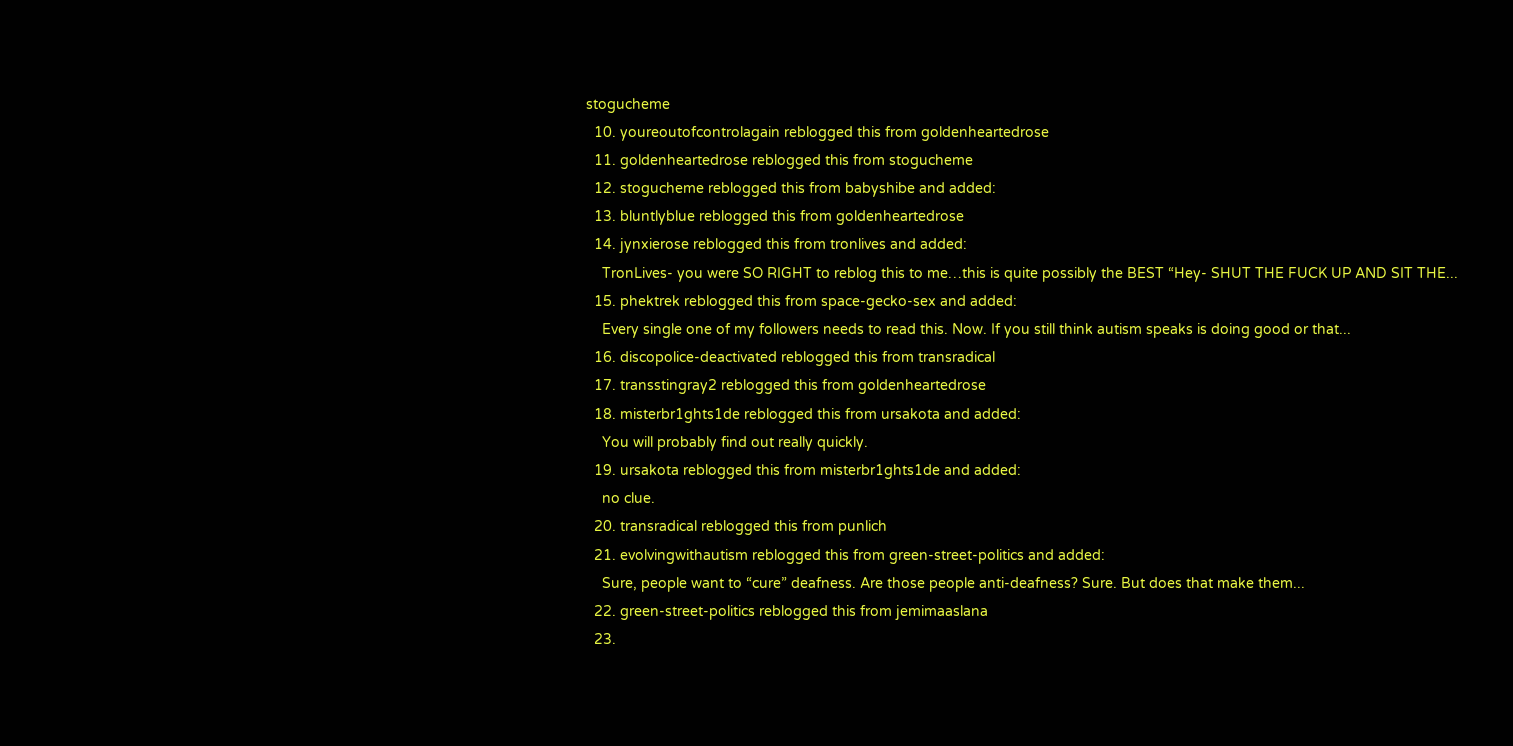stogucheme
  10. youreoutofcontrolagain reblogged this from goldenheartedrose
  11. goldenheartedrose reblogged this from stogucheme
  12. stogucheme reblogged this from babyshibe and added:
  13. bluntlyblue reblogged this from goldenheartedrose
  14. jynxierose reblogged this from tronlives and added:
    TronLives- you were SO RIGHT to reblog this to me…this is quite possibly the BEST “Hey- SHUT THE FUCK UP AND SIT THE...
  15. phektrek reblogged this from space-gecko-sex and added:
    Every single one of my followers needs to read this. Now. If you still think autism speaks is doing good or that...
  16. discopolice-deactivated reblogged this from transradical
  17. transstingray2 reblogged this from goldenheartedrose
  18. misterbr1ghts1de reblogged this from ursakota and added:
    You will probably find out really quickly.
  19. ursakota reblogged this from misterbr1ghts1de and added:
    no clue.
  20. transradical reblogged this from punlich
  21. evolvingwithautism reblogged this from green-street-politics and added:
    Sure, people want to “cure” deafness. Are those people anti-deafness? Sure. But does that make them...
  22. green-street-politics reblogged this from jemimaaslana
  23.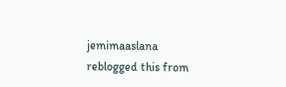jemimaaslana reblogged this from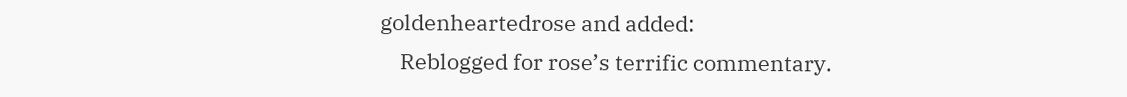goldenheartedrose and added:
    Reblogged for rose’s terrific commentary.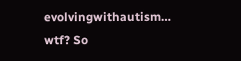evolvingwithautism… wtf? So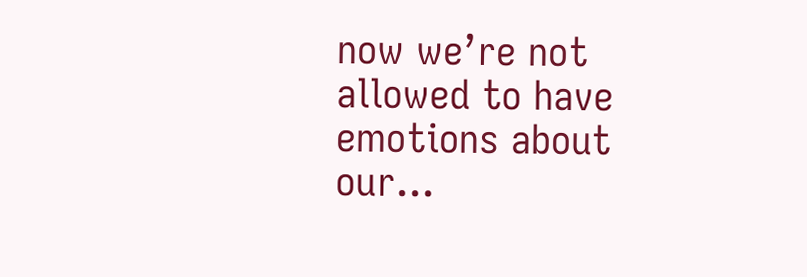now we’re not allowed to have emotions about our...